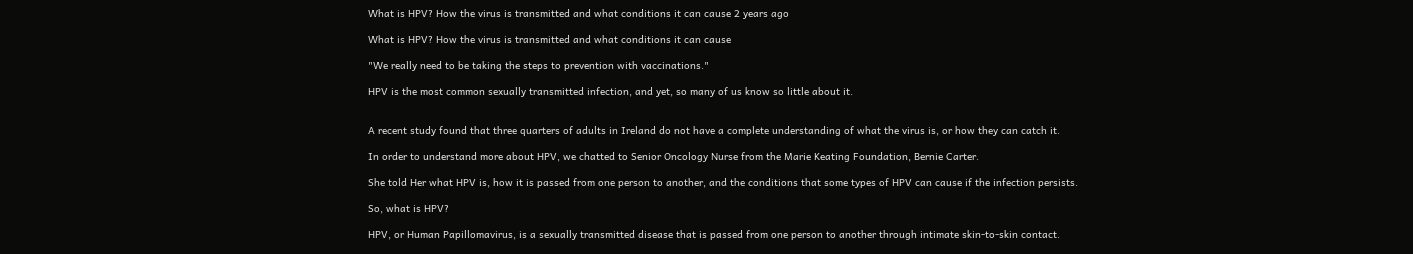What is HPV? How the virus is transmitted and what conditions it can cause 2 years ago

What is HPV? How the virus is transmitted and what conditions it can cause

"We really need to be taking the steps to prevention with vaccinations."

HPV is the most common sexually transmitted infection, and yet, so many of us know so little about it.


A recent study found that three quarters of adults in Ireland do not have a complete understanding of what the virus is, or how they can catch it.

In order to understand more about HPV, we chatted to Senior Oncology Nurse from the Marie Keating Foundation, Bernie Carter.

She told Her what HPV is, how it is passed from one person to another, and the conditions that some types of HPV can cause if the infection persists.

So, what is HPV?

HPV, or Human Papillomavirus, is a sexually transmitted disease that is passed from one person to another through intimate skin-to-skin contact.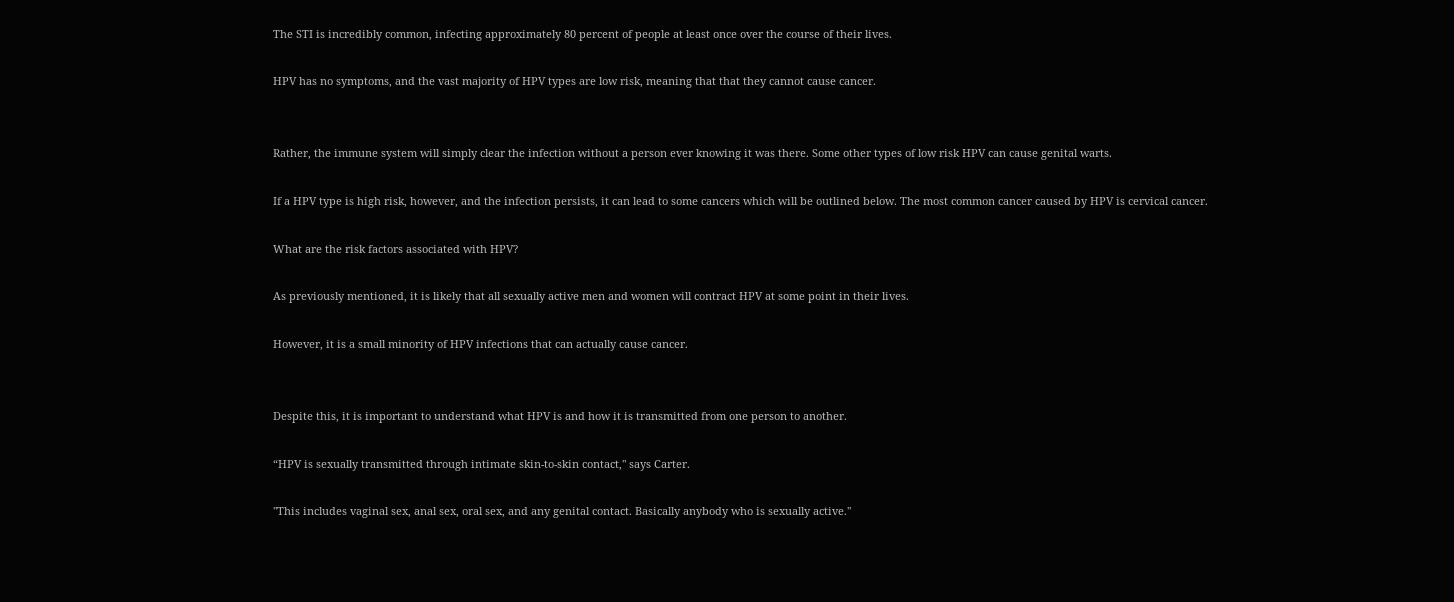The STI is incredibly common, infecting approximately 80 percent of people at least once over the course of their lives.

HPV has no symptoms, and the vast majority of HPV types are low risk, meaning that that they cannot cause cancer.


Rather, the immune system will simply clear the infection without a person ever knowing it was there. Some other types of low risk HPV can cause genital warts.

If a HPV type is high risk, however, and the infection persists, it can lead to some cancers which will be outlined below. The most common cancer caused by HPV is cervical cancer.

What are the risk factors associated with HPV?

As previously mentioned, it is likely that all sexually active men and women will contract HPV at some point in their lives.

However, it is a small minority of HPV infections that can actually cause cancer.


Despite this, it is important to understand what HPV is and how it is transmitted from one person to another.

“HPV is sexually transmitted through intimate skin-to-skin contact," says Carter.

"This includes vaginal sex, anal sex, oral sex, and any genital contact. Basically anybody who is sexually active."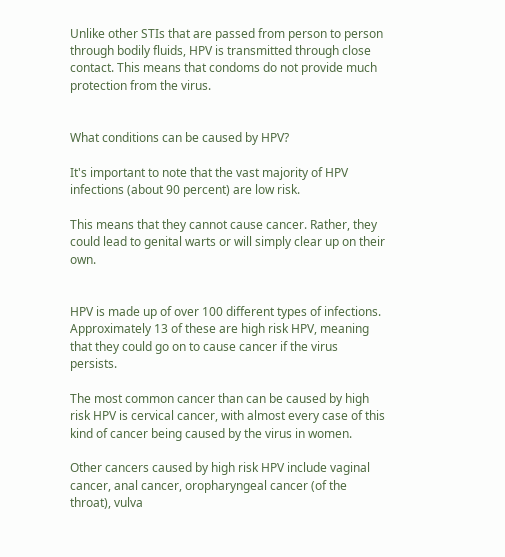Unlike other STIs that are passed from person to person through bodily fluids, HPV is transmitted through close contact. This means that condoms do not provide much protection from the virus.


What conditions can be caused by HPV?

It's important to note that the vast majority of HPV infections (about 90 percent) are low risk.

This means that they cannot cause cancer. Rather, they could lead to genital warts or will simply clear up on their own.


HPV is made up of over 100 different types of infections. Approximately 13 of these are high risk HPV, meaning that they could go on to cause cancer if the virus persists.

The most common cancer than can be caused by high risk HPV is cervical cancer, with almost every case of this kind of cancer being caused by the virus in women.

Other cancers caused by high risk HPV include vaginal cancer, anal cancer, oropharyngeal cancer (of the throat), vulva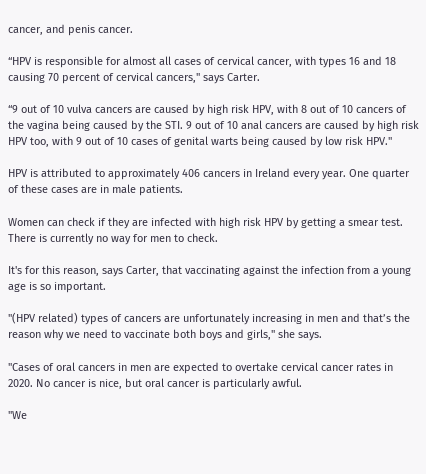cancer, and penis cancer.

“HPV is responsible for almost all cases of cervical cancer, with types 16 and 18 causing 70 percent of cervical cancers," says Carter.

“9 out of 10 vulva cancers are caused by high risk HPV, with 8 out of 10 cancers of the vagina being caused by the STI. 9 out of 10 anal cancers are caused by high risk HPV too, with 9 out of 10 cases of genital warts being caused by low risk HPV."

HPV is attributed to approximately 406 cancers in Ireland every year. One quarter of these cases are in male patients.

Women can check if they are infected with high risk HPV by getting a smear test. There is currently no way for men to check.

It's for this reason, says Carter, that vaccinating against the infection from a young age is so important.

"(HPV related) types of cancers are unfortunately increasing in men and that’s the reason why we need to vaccinate both boys and girls," she says.

"Cases of oral cancers in men are expected to overtake cervical cancer rates in 2020. No cancer is nice, but oral cancer is particularly awful.

"We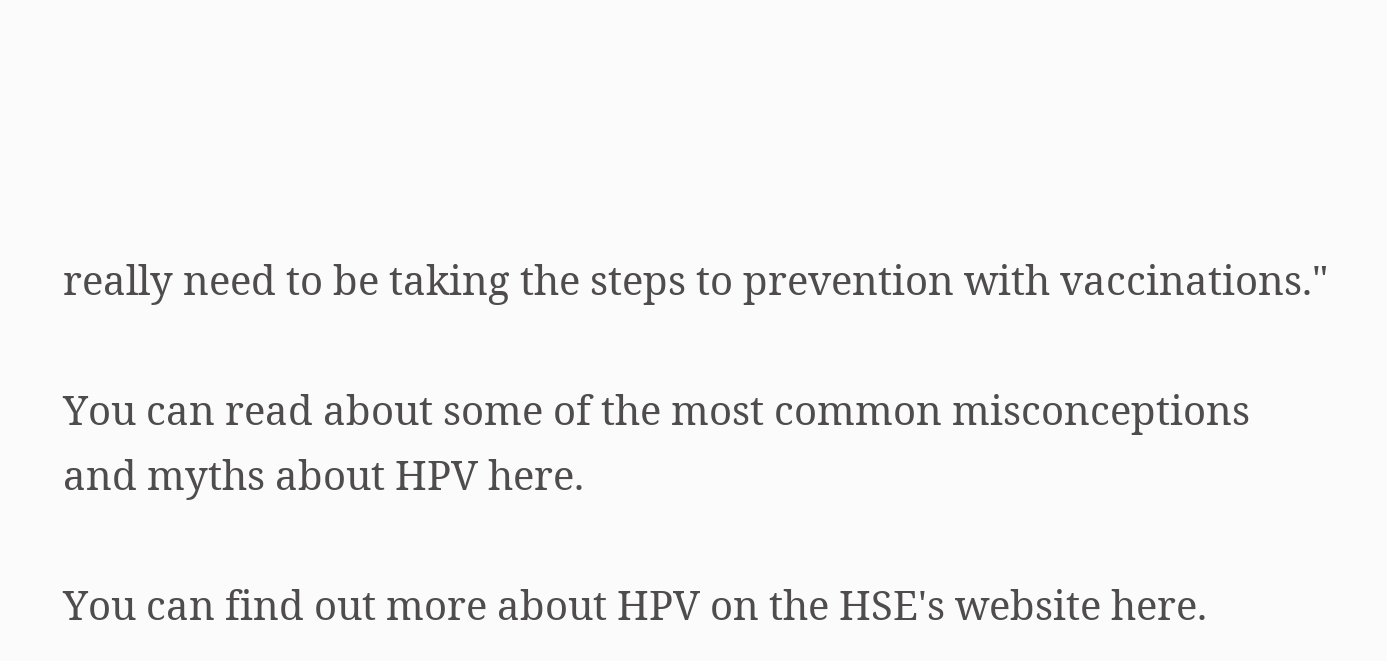really need to be taking the steps to prevention with vaccinations."

You can read about some of the most common misconceptions and myths about HPV here.

You can find out more about HPV on the HSE's website here.